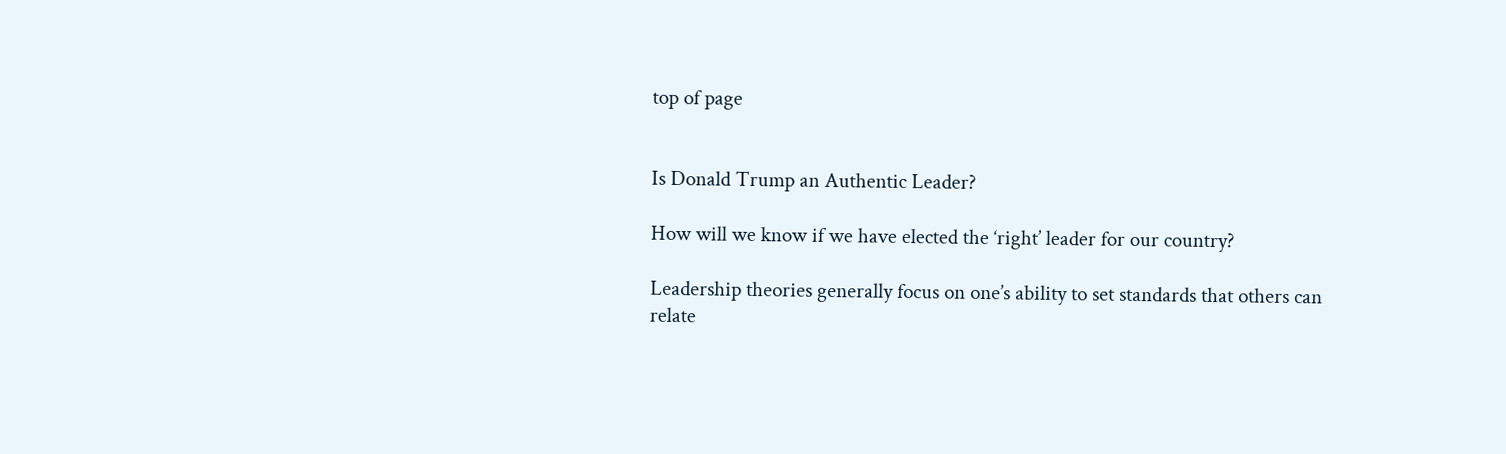top of page


Is Donald Trump an Authentic Leader?

How will we know if we have elected the ‘right’ leader for our country?

Leadership theories generally focus on one’s ability to set standards that others can relate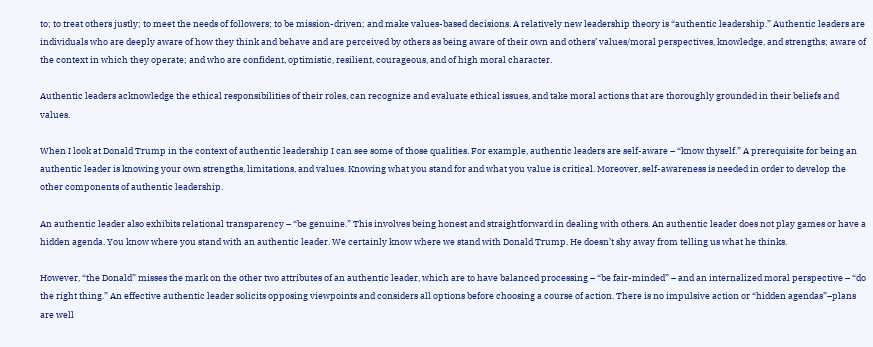to; to treat others justly; to meet the needs of followers; to be mission-driven; and make values-based decisions. A relatively new leadership theory is “authentic leadership.” Authentic leaders are individuals who are deeply aware of how they think and behave and are perceived by others as being aware of their own and others’ values/moral perspectives, knowledge, and strengths; aware of the context in which they operate; and who are confident, optimistic, resilient, courageous, and of high moral character.

Authentic leaders acknowledge the ethical responsibilities of their roles, can recognize and evaluate ethical issues, and take moral actions that are thoroughly grounded in their beliefs and values.

When I look at Donald Trump in the context of authentic leadership I can see some of those qualities. For example, authentic leaders are self-aware – “know thyself.” A prerequisite for being an authentic leader is knowing your own strengths, limitations, and values. Knowing what you stand for and what you value is critical. Moreover, self-awareness is needed in order to develop the other components of authentic leadership.

An authentic leader also exhibits relational transparency – “be genuine.” This involves being honest and straightforward in dealing with others. An authentic leader does not play games or have a hidden agenda. You know where you stand with an authentic leader. We certainly know where we stand with Donald Trump. He doesn’t shy away from telling us what he thinks.

However, “the Donald” misses the mark on the other two attributes of an authentic leader, which are to have balanced processing – “be fair-minded” – and an internalized moral perspective – “do the right thing.” An effective authentic leader solicits opposing viewpoints and considers all options before choosing a course of action. There is no impulsive action or “hidden agendas”–plans are well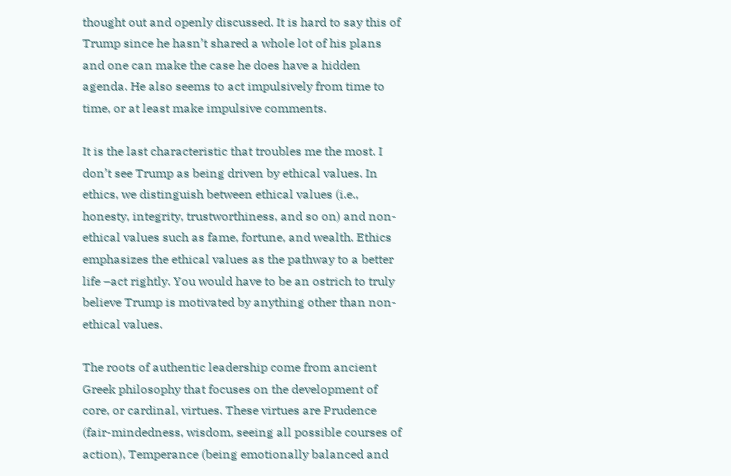thought out and openly discussed. It is hard to say this of Trump since he hasn’t shared a whole lot of his plans and one can make the case he does have a hidden agenda. He also seems to act impulsively from time to time, or at least make impulsive comments.

It is the last characteristic that troubles me the most. I don’t see Trump as being driven by ethical values. In ethics, we distinguish between ethical values (i.e., honesty, integrity, trustworthiness, and so on) and non-ethical values such as fame, fortune, and wealth. Ethics emphasizes the ethical values as the pathway to a better life –act rightly. You would have to be an ostrich to truly believe Trump is motivated by anything other than non-ethical values.

The roots of authentic leadership come from ancient Greek philosophy that focuses on the development of core, or cardinal, virtues. These virtues are Prudence (fair-mindedness, wisdom, seeing all possible courses of action), Temperance (being emotionally balanced and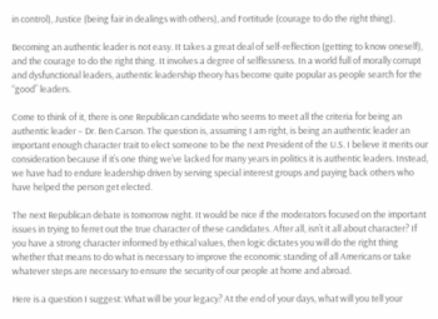in control), Justice (being fair in dealings with others), and Fortitude (courage to do the right thing).

Becoming an authentic leader is not easy. It takes a great deal of self-reflection (getting to know oneself), and the courage to do the right thing. It involves a degree of selflessness. In a world full of morally corrupt and dysfunctional leaders, authentic leadership theory has become quite popular as people search for the “good” leaders.

Come to think of it, there is one Republican candidate who seems to meet all the criteria for being an authentic leader – Dr. Ben Carson. The question is, assuming I am right, is being an authentic leader an important enough character trait to elect someone to be the next President of the U.S. I believe it merits our consideration because if it’s one thing we’ve lacked for many years in politics it is authentic leaders. Instead, we have had to endure leadership driven by serving special interest groups and paying back others who have helped the person get elected.

The next Republican debate is tomorrow night. It would be nice if the moderators focused on the important issues in trying to ferret out the true character of these candidates. After all, isn’t it all about character? If you have a strong character informed by ethical values, then logic dictates you will do the right thing whether that means to do what is necessary to improve the economic standing of all Americans or take whatever steps are necessary to ensure the security of our people at home and abroad.

Here is a question I suggest: What will be your legacy? At the end of your days, what will you tell your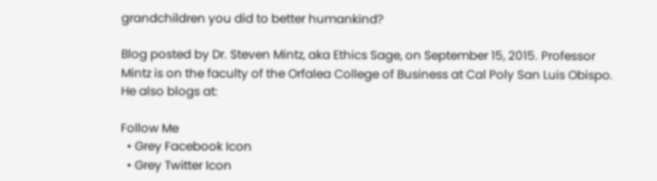grandchildren you did to better humankind?

Blog posted by Dr. Steven Mintz, aka Ethics Sage, on September 15, 2015. Professor Mintz is on the faculty of the Orfalea College of Business at Cal Poly San Luis Obispo. He also blogs at:

Follow Me
  • Grey Facebook Icon
  • Grey Twitter Icon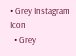• Grey Instagram Icon
  • Grey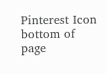Pinterest Icon
bottom of page